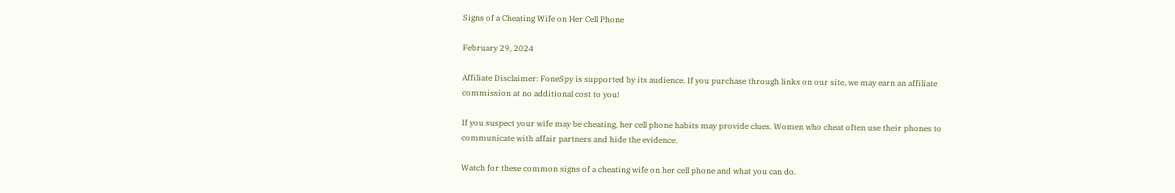Signs of a Cheating Wife on Her Cell Phone

February 29, 2024

Affiliate Disclaimer: FoneSpy is supported by its audience. If you purchase through links on our site, we may earn an affiliate commission at no additional cost to you!

If you suspect your wife may be cheating, her cell phone habits may provide clues. Women who cheat often use their phones to communicate with affair partners and hide the evidence.

Watch for these common signs of a cheating wife on her cell phone and what you can do.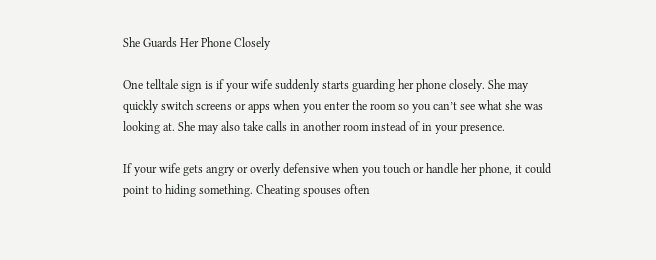She Guards Her Phone Closely

One telltale sign is if your wife suddenly starts guarding her phone closely. She may quickly switch screens or apps when you enter the room so you can’t see what she was looking at. She may also take calls in another room instead of in your presence.

If your wife gets angry or overly defensive when you touch or handle her phone, it could point to hiding something. Cheating spouses often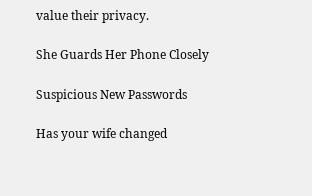value their privacy.

She Guards Her Phone Closely

Suspicious New Passwords

Has your wife changed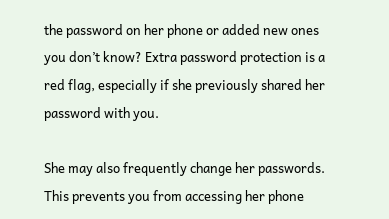the password on her phone or added new ones you don’t know? Extra password protection is a red flag, especially if she previously shared her password with you.

She may also frequently change her passwords. This prevents you from accessing her phone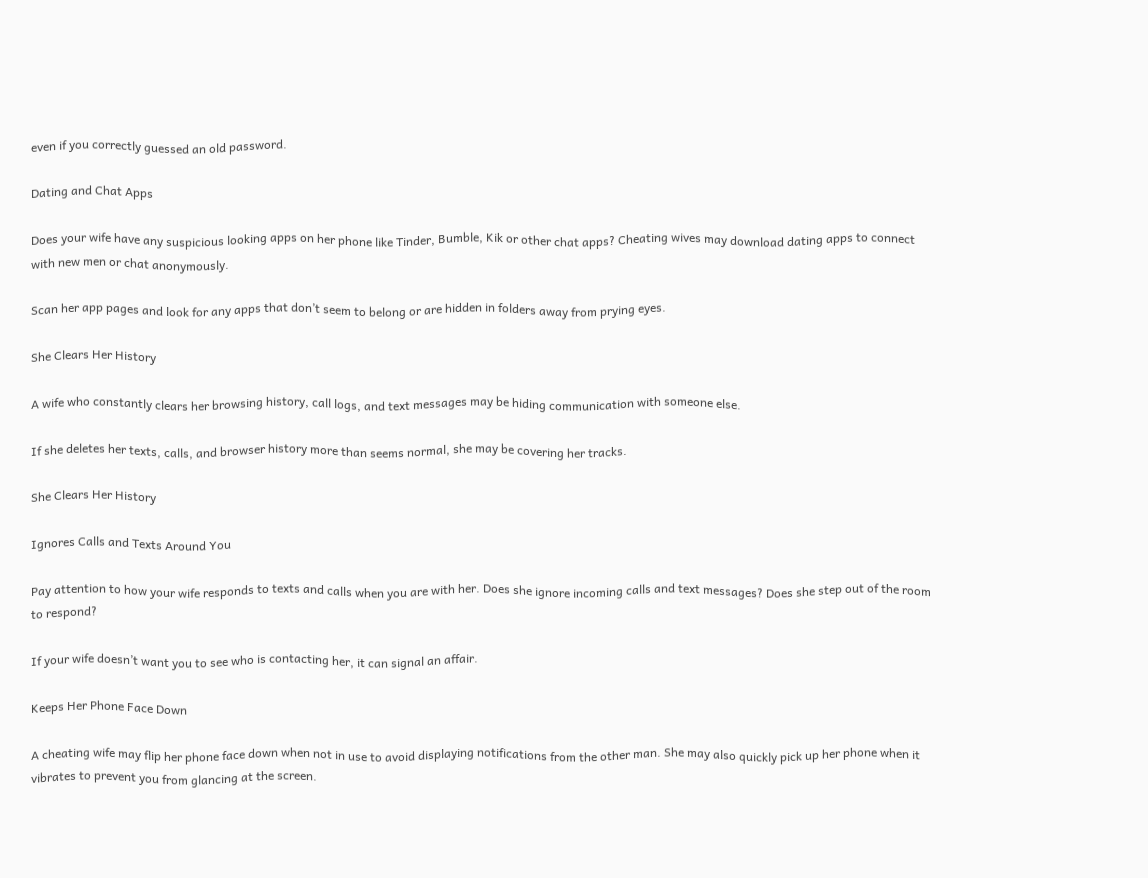even if you correctly guessed an old password.

Dating and Chat Apps

Does your wife have any suspicious looking apps on her phone like Tinder, Bumble, Kik or other chat apps? Cheating wives may download dating apps to connect with new men or chat anonymously.

Scan her app pages and look for any apps that don’t seem to belong or are hidden in folders away from prying eyes.

She Clears Her History

A wife who constantly clears her browsing history, call logs, and text messages may be hiding communication with someone else.

If she deletes her texts, calls, and browser history more than seems normal, she may be covering her tracks.

She Clears Her History

Ignores Calls and Texts Around You

Pay attention to how your wife responds to texts and calls when you are with her. Does she ignore incoming calls and text messages? Does she step out of the room to respond?

If your wife doesn’t want you to see who is contacting her, it can signal an affair.

Keeps Her Phone Face Down

A cheating wife may flip her phone face down when not in use to avoid displaying notifications from the other man. She may also quickly pick up her phone when it vibrates to prevent you from glancing at the screen.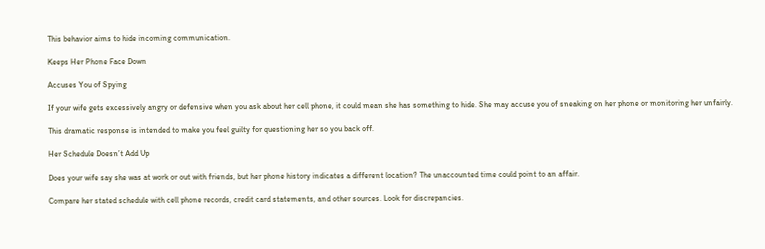This behavior aims to hide incoming communication.

Keeps Her Phone Face Down

Accuses You of Spying

If your wife gets excessively angry or defensive when you ask about her cell phone, it could mean she has something to hide. She may accuse you of sneaking on her phone or monitoring her unfairly.

This dramatic response is intended to make you feel guilty for questioning her so you back off.

Her Schedule Doesn’t Add Up

Does your wife say she was at work or out with friends, but her phone history indicates a different location? The unaccounted time could point to an affair.

Compare her stated schedule with cell phone records, credit card statements, and other sources. Look for discrepancies.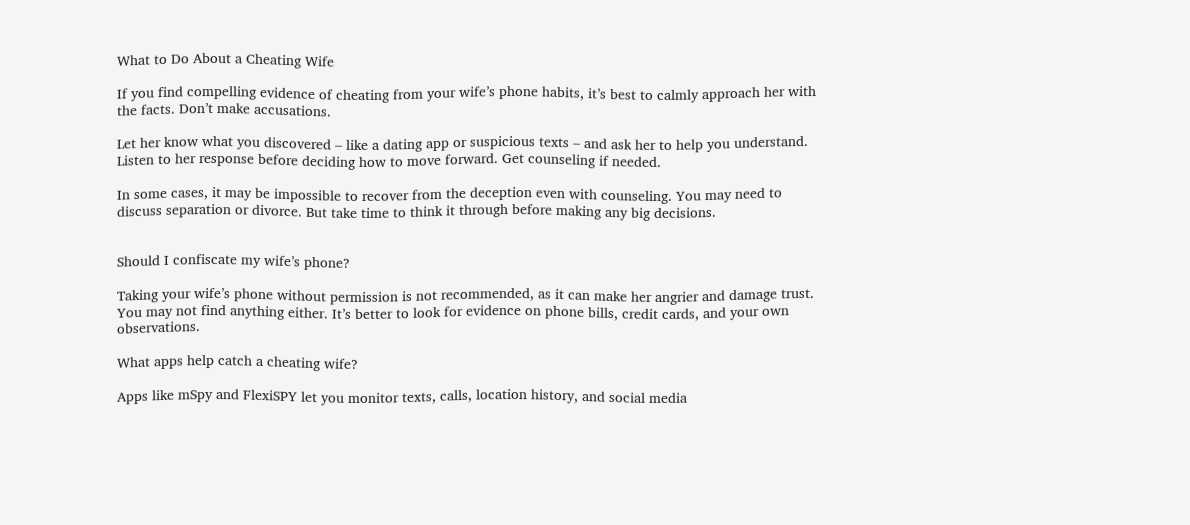What to Do About a Cheating Wife

If you find compelling evidence of cheating from your wife’s phone habits, it’s best to calmly approach her with the facts. Don’t make accusations.

Let her know what you discovered – like a dating app or suspicious texts – and ask her to help you understand. Listen to her response before deciding how to move forward. Get counseling if needed.

In some cases, it may be impossible to recover from the deception even with counseling. You may need to discuss separation or divorce. But take time to think it through before making any big decisions.


Should I confiscate my wife’s phone?

Taking your wife’s phone without permission is not recommended, as it can make her angrier and damage trust. You may not find anything either. It’s better to look for evidence on phone bills, credit cards, and your own observations.

What apps help catch a cheating wife?

Apps like mSpy and FlexiSPY let you monitor texts, calls, location history, and social media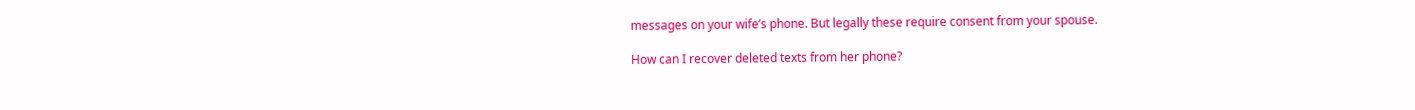messages on your wife’s phone. But legally these require consent from your spouse.

How can I recover deleted texts from her phone?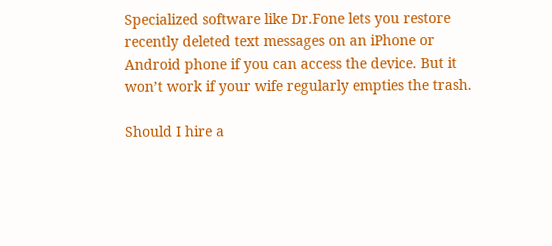Specialized software like Dr.Fone lets you restore recently deleted text messages on an iPhone or Android phone if you can access the device. But it won’t work if your wife regularly empties the trash.

Should I hire a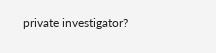private investigator?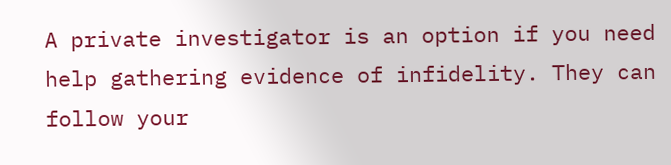A private investigator is an option if you need help gathering evidence of infidelity. They can follow your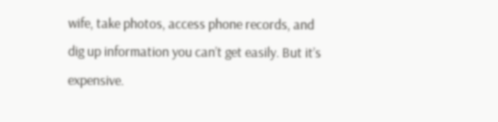wife, take photos, access phone records, and dig up information you can’t get easily. But it’s expensive.